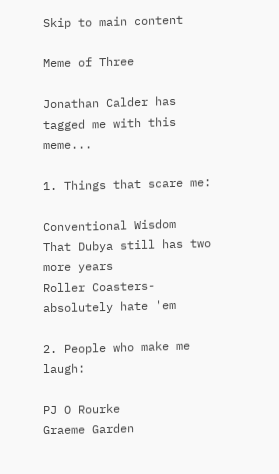Skip to main content

Meme of Three

Jonathan Calder has tagged me with this meme...

1. Things that scare me:

Conventional Wisdom
That Dubya still has two more years
Roller Coasters- absolutely hate 'em

2. People who make me laugh:

PJ O Rourke
Graeme Garden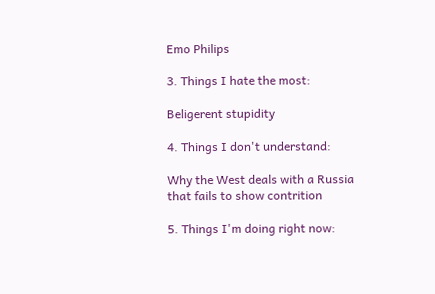Emo Philips

3. Things I hate the most:

Beligerent stupidity

4. Things I don't understand:

Why the West deals with a Russia that fails to show contrition

5. Things I'm doing right now: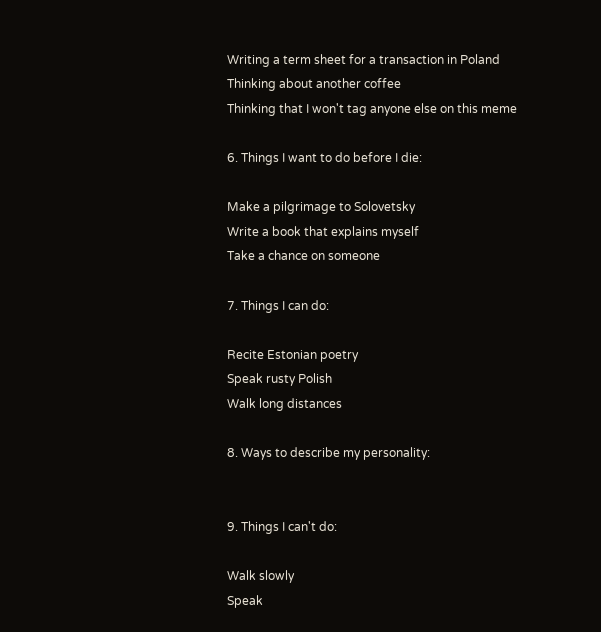Writing a term sheet for a transaction in Poland
Thinking about another coffee
Thinking that I won't tag anyone else on this meme

6. Things I want to do before I die:

Make a pilgrimage to Solovetsky
Write a book that explains myself
Take a chance on someone

7. Things I can do:

Recite Estonian poetry
Speak rusty Polish
Walk long distances

8. Ways to describe my personality:


9. Things I can't do:

Walk slowly
Speak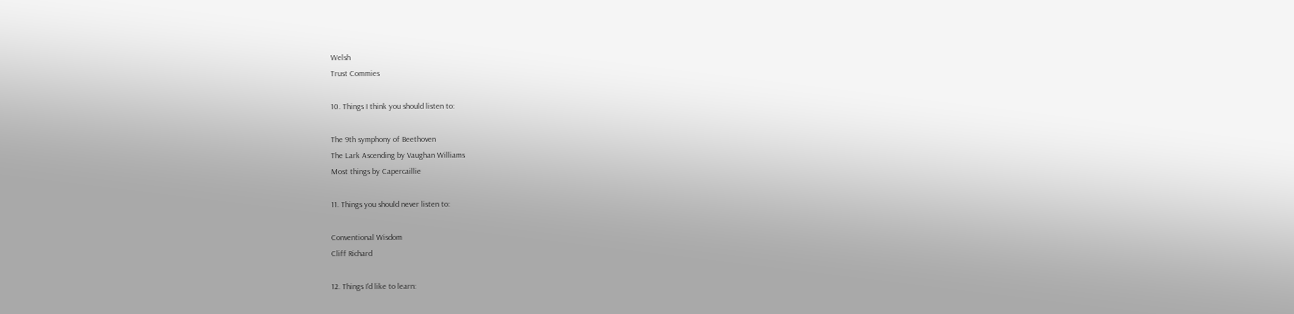Welsh
Trust Commies

10. Things I think you should listen to:

The 9th symphony of Beethoven
The Lark Ascending by Vaughan Williams
Most things by Capercaillie

11. Things you should never listen to:

Conventional Wisdom
Cliff Richard

12. Things I'd like to learn: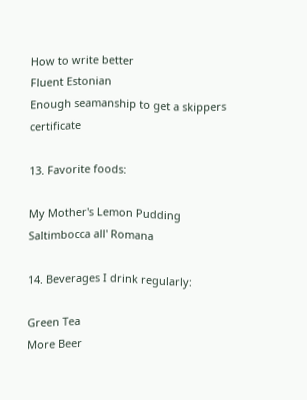How to write better
Fluent Estonian
Enough seamanship to get a skippers certificate

13. Favorite foods:

My Mother's Lemon Pudding
Saltimbocca all' Romana

14. Beverages I drink regularly:

Green Tea
More Beer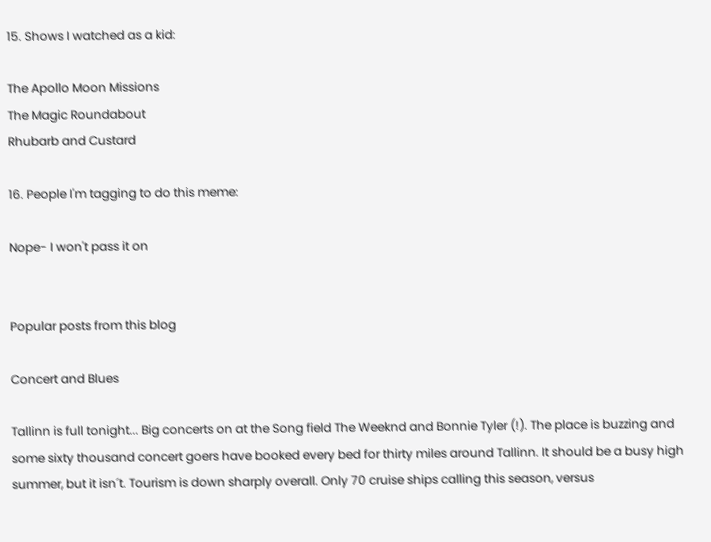15. Shows I watched as a kid:

The Apollo Moon Missions
The Magic Roundabout
Rhubarb and Custard

16. People I'm tagging to do this meme:

Nope- I won't pass it on


Popular posts from this blog

Concert and Blues

Tallinn is full tonight... Big concerts on at the Song field The Weeknd and Bonnie Tyler (!). The place is buzzing and some sixty thousand concert goers have booked every bed for thirty miles around Tallinn. It should be a busy high summer, but it isn´t. Tourism is down sharply overall. Only 70 cruise ships calling this season, versus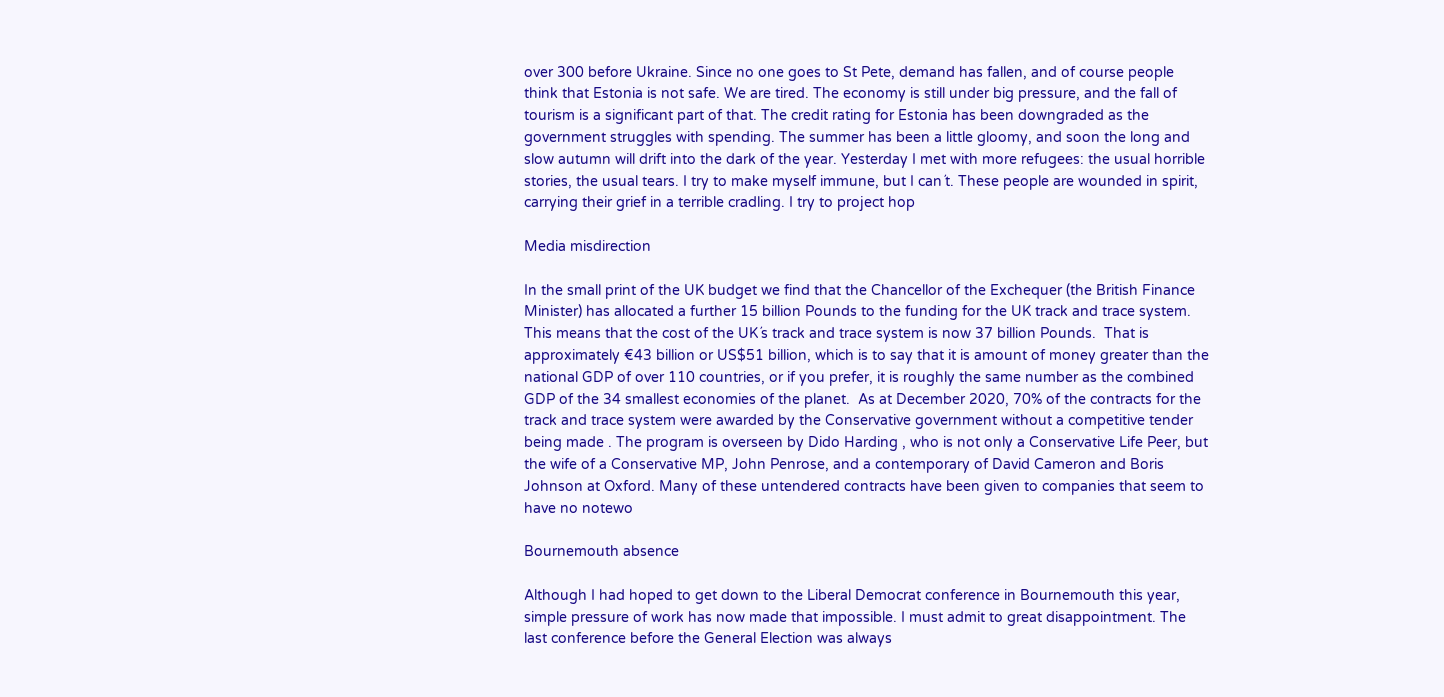over 300 before Ukraine. Since no one goes to St Pete, demand has fallen, and of course people think that Estonia is not safe. We are tired. The economy is still under big pressure, and the fall of tourism is a significant part of that. The credit rating for Estonia has been downgraded as the government struggles with spending. The summer has been a little gloomy, and soon the long and slow autumn will drift into the dark of the year. Yesterday I met with more refugees: the usual horrible stories, the usual tears. I try to make myself immune, but I can´t. These people are wounded in spirit, carrying their grief in a terrible cradling. I try to project hop

Media misdirection

In the small print of the UK budget we find that the Chancellor of the Exchequer (the British Finance Minister) has allocated a further 15 billion Pounds to the funding for the UK track and trace system. This means that the cost of the UK´s track and trace system is now 37 billion Pounds.  That is approximately €43 billion or US$51 billion, which is to say that it is amount of money greater than the national GDP of over 110 countries, or if you prefer, it is roughly the same number as the combined GDP of the 34 smallest economies of the planet.  As at December 2020, 70% of the contracts for the track and trace system were awarded by the Conservative government without a competitive tender being made . The program is overseen by Dido Harding , who is not only a Conservative Life Peer, but the wife of a Conservative MP, John Penrose, and a contemporary of David Cameron and Boris Johnson at Oxford. Many of these untendered contracts have been given to companies that seem to have no notewo

Bournemouth absence

Although I had hoped to get down to the Liberal Democrat conference in Bournemouth this year, simple pressure of work has now made that impossible. I must admit to great disappointment. The last conference before the General Election was always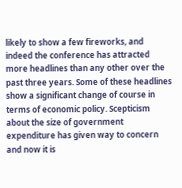likely to show a few fireworks, and indeed the conference has attracted more headlines than any other over the past three years. Some of these headlines show a significant change of course in terms of economic policy. Scepticism about the size of government expenditure has given way to concern and now it is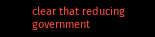clear that reducing government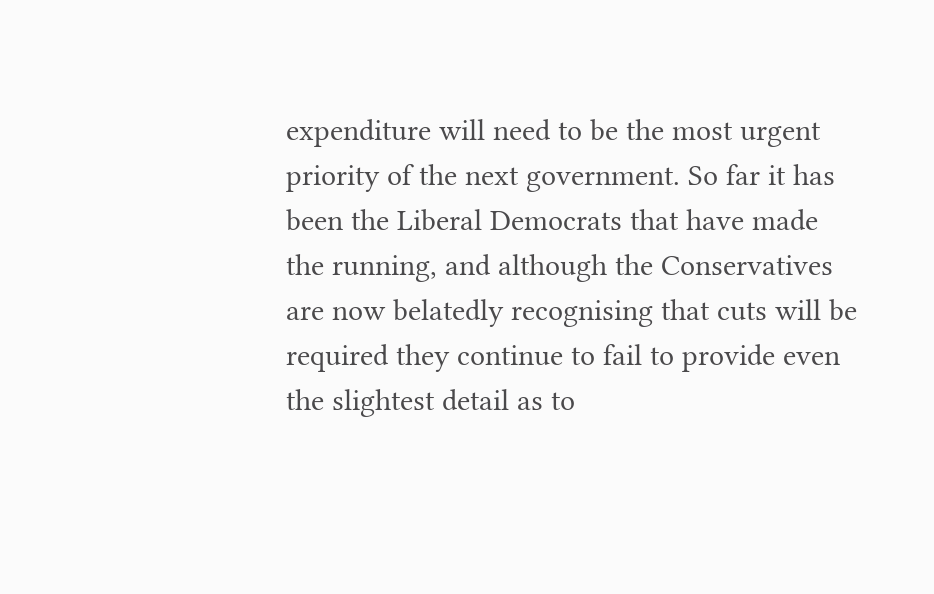expenditure will need to be the most urgent priority of the next government. So far it has been the Liberal Democrats that have made the running, and although the Conservatives are now belatedly recognising that cuts will be required they continue to fail to provide even the slightest detail as to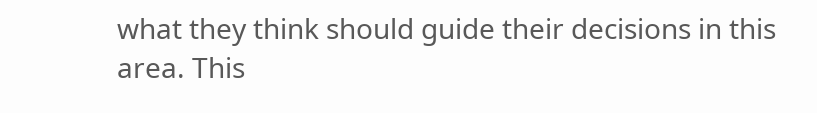what they think should guide their decisions in this area. This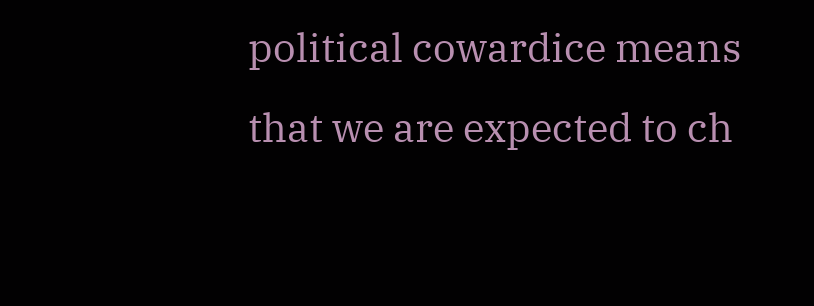political cowardice means that we are expected to ch